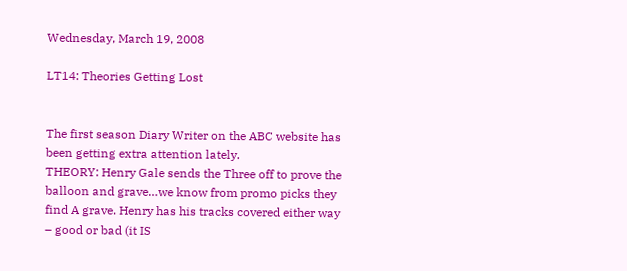Wednesday, March 19, 2008

LT14: Theories Getting Lost


The first season Diary Writer on the ABC website has been getting extra attention lately.
THEORY: Henry Gale sends the Three off to prove the balloon and grave…we know from promo picks they find A grave. Henry has his tracks covered either way – good or bad (it IS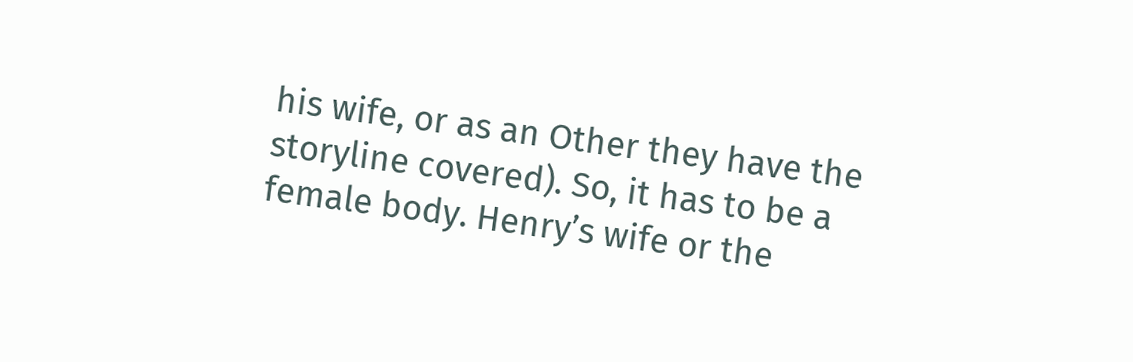his wife, or as an Other they have the storyline covered). So, it has to be a female body. Henry’s wife or the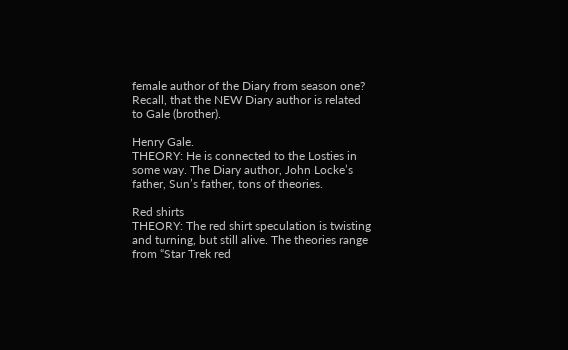female author of the Diary from season one? Recall, that the NEW Diary author is related to Gale (brother).

Henry Gale.
THEORY: He is connected to the Losties in some way. The Diary author, John Locke’s father, Sun’s father, tons of theories.

Red shirts
THEORY: The red shirt speculation is twisting and turning, but still alive. The theories range from “Star Trek red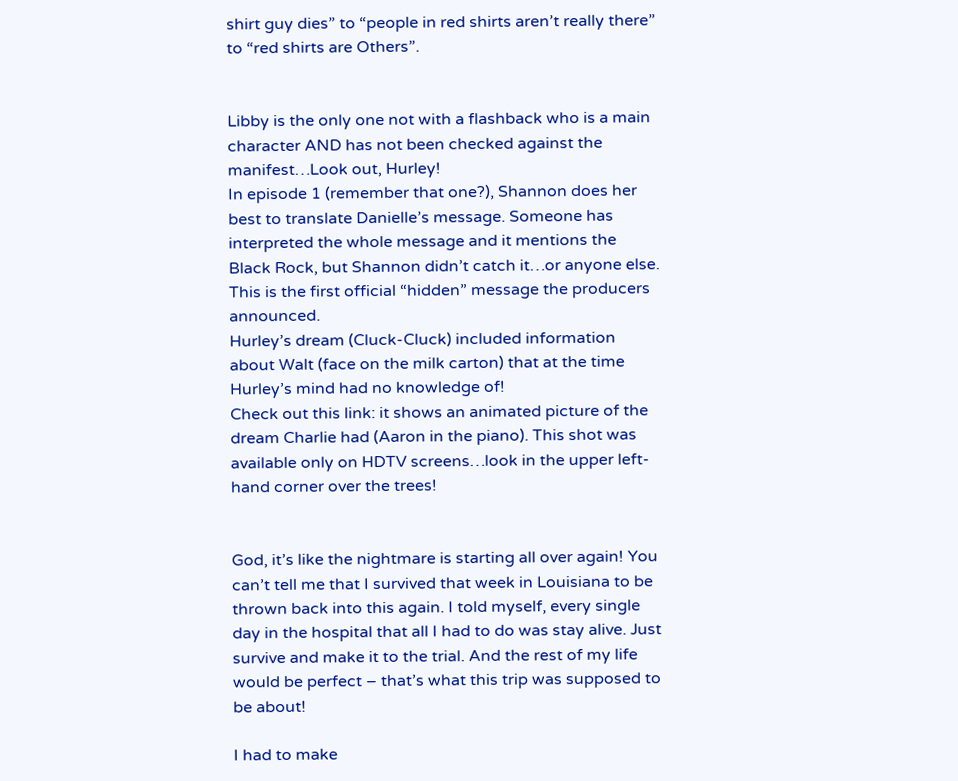shirt guy dies” to “people in red shirts aren’t really there” to “red shirts are Others”.


Libby is the only one not with a flashback who is a main character AND has not been checked against the manifest…Look out, Hurley!
In episode 1 (remember that one?), Shannon does her best to translate Danielle’s message. Someone has interpreted the whole message and it mentions the Black Rock, but Shannon didn’t catch it…or anyone else. This is the first official “hidden” message the producers announced.
Hurley’s dream (Cluck-Cluck) included information about Walt (face on the milk carton) that at the time Hurley’s mind had no knowledge of!
Check out this link: it shows an animated picture of the dream Charlie had (Aaron in the piano). This shot was available only on HDTV screens…look in the upper left-hand corner over the trees!


God, it’s like the nightmare is starting all over again! You can’t tell me that I survived that week in Louisiana to be thrown back into this again. I told myself, every single day in the hospital that all I had to do was stay alive. Just survive and make it to the trial. And the rest of my life would be perfect – that’s what this trip was supposed to be about!

I had to make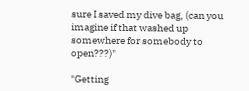sure I saved my dive bag, (can you imagine if that washed up somewhere for somebody to open???)"

"Getting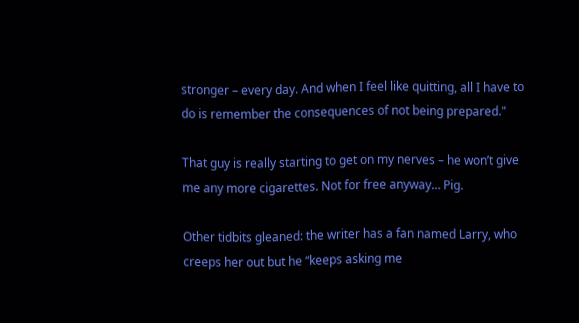stronger – every day. And when I feel like quitting, all I have to do is remember the consequences of not being prepared."

That guy is really starting to get on my nerves – he won’t give me any more cigarettes. Not for free anyway… Pig.

Other tidbits gleaned: the writer has a fan named Larry, who creeps her out but he “keeps asking me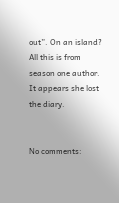out”. On an island? All this is from season one author. It appears she lost the diary.


No comments: